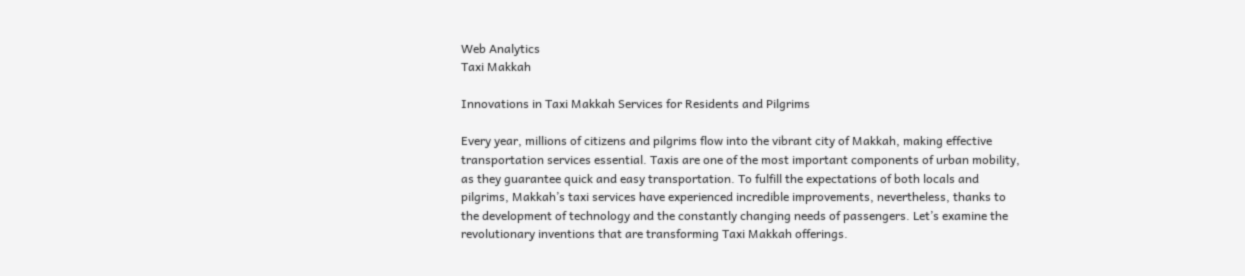Web Analytics
Taxi Makkah

Innovations in Taxi Makkah Services for Residents and Pilgrims

Every year, millions of citizens and pilgrims flow into the vibrant city of Makkah, making effective transportation services essential. Taxis are one of the most important components of urban mobility, as they guarantee quick and easy transportation. To fulfill the expectations of both locals and pilgrims, Makkah’s taxi services have experienced incredible improvements, nevertheless, thanks to the development of technology and the constantly changing needs of passengers. Let’s examine the revolutionary inventions that are transforming Taxi Makkah offerings.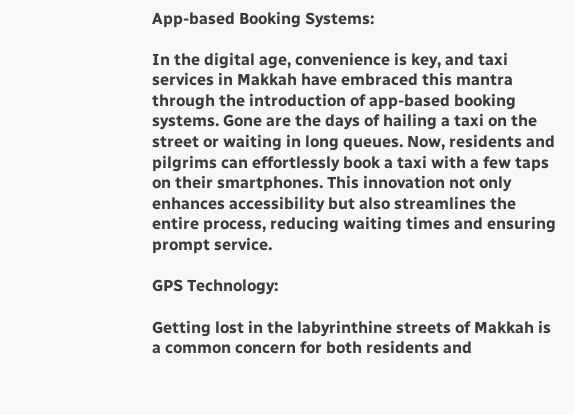App-based Booking Systems:

In the digital age, convenience is key, and taxi services in Makkah have embraced this mantra through the introduction of app-based booking systems. Gone are the days of hailing a taxi on the street or waiting in long queues. Now, residents and pilgrims can effortlessly book a taxi with a few taps on their smartphones. This innovation not only enhances accessibility but also streamlines the entire process, reducing waiting times and ensuring prompt service.

GPS Technology:

Getting lost in the labyrinthine streets of Makkah is a common concern for both residents and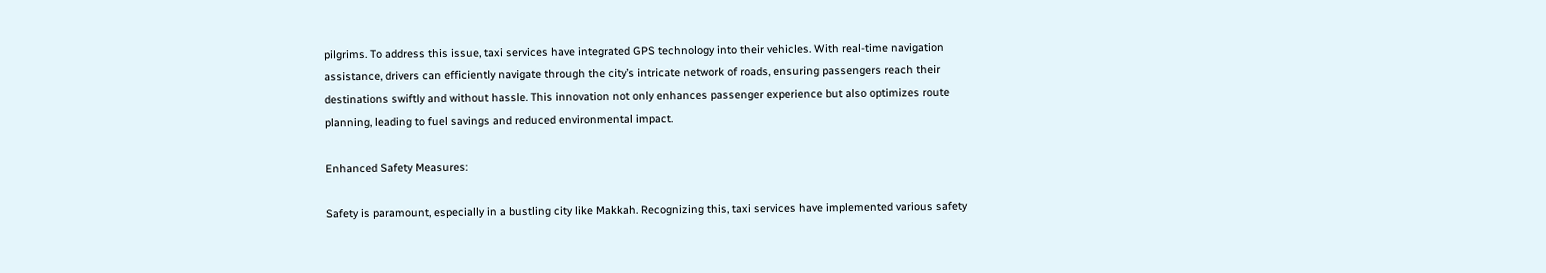pilgrims. To address this issue, taxi services have integrated GPS technology into their vehicles. With real-time navigation assistance, drivers can efficiently navigate through the city’s intricate network of roads, ensuring passengers reach their destinations swiftly and without hassle. This innovation not only enhances passenger experience but also optimizes route planning, leading to fuel savings and reduced environmental impact.

Enhanced Safety Measures:

Safety is paramount, especially in a bustling city like Makkah. Recognizing this, taxi services have implemented various safety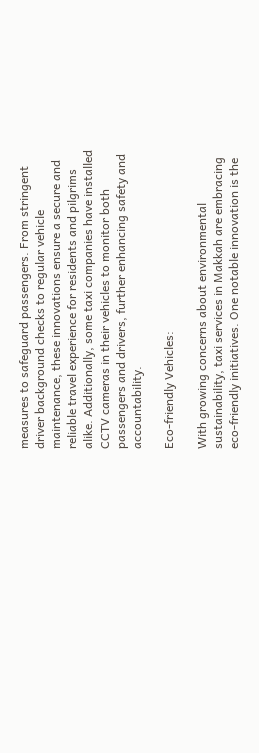measures to safeguard passengers. From stringent driver background checks to regular vehicle maintenance, these innovations ensure a secure and reliable travel experience for residents and pilgrims alike. Additionally, some taxi companies have installed CCTV cameras in their vehicles to monitor both passengers and drivers, further enhancing safety and accountability.

Eco-friendly Vehicles:

With growing concerns about environmental sustainability, taxi services in Makkah are embracing eco-friendly initiatives. One notable innovation is the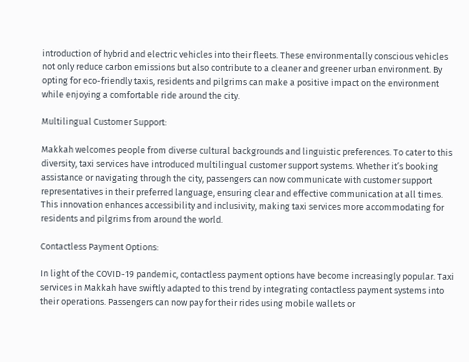introduction of hybrid and electric vehicles into their fleets. These environmentally conscious vehicles not only reduce carbon emissions but also contribute to a cleaner and greener urban environment. By opting for eco-friendly taxis, residents and pilgrims can make a positive impact on the environment while enjoying a comfortable ride around the city.

Multilingual Customer Support:

Makkah welcomes people from diverse cultural backgrounds and linguistic preferences. To cater to this diversity, taxi services have introduced multilingual customer support systems. Whether it’s booking assistance or navigating through the city, passengers can now communicate with customer support representatives in their preferred language, ensuring clear and effective communication at all times. This innovation enhances accessibility and inclusivity, making taxi services more accommodating for residents and pilgrims from around the world.

Contactless Payment Options:

In light of the COVID-19 pandemic, contactless payment options have become increasingly popular. Taxi services in Makkah have swiftly adapted to this trend by integrating contactless payment systems into their operations. Passengers can now pay for their rides using mobile wallets or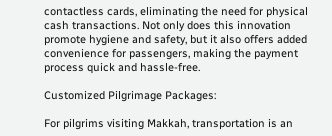contactless cards, eliminating the need for physical cash transactions. Not only does this innovation promote hygiene and safety, but it also offers added convenience for passengers, making the payment process quick and hassle-free.

Customized Pilgrimage Packages:

For pilgrims visiting Makkah, transportation is an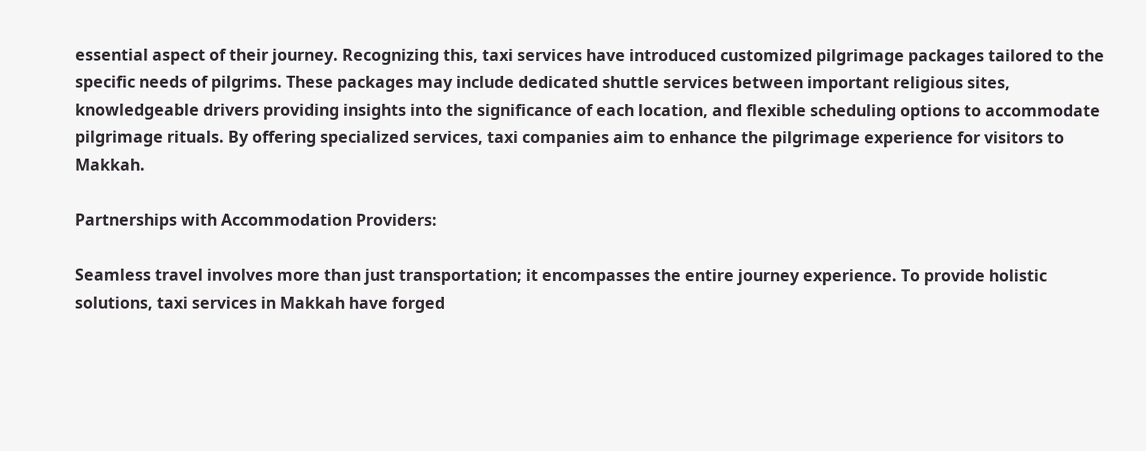essential aspect of their journey. Recognizing this, taxi services have introduced customized pilgrimage packages tailored to the specific needs of pilgrims. These packages may include dedicated shuttle services between important religious sites, knowledgeable drivers providing insights into the significance of each location, and flexible scheduling options to accommodate pilgrimage rituals. By offering specialized services, taxi companies aim to enhance the pilgrimage experience for visitors to Makkah.

Partnerships with Accommodation Providers:

Seamless travel involves more than just transportation; it encompasses the entire journey experience. To provide holistic solutions, taxi services in Makkah have forged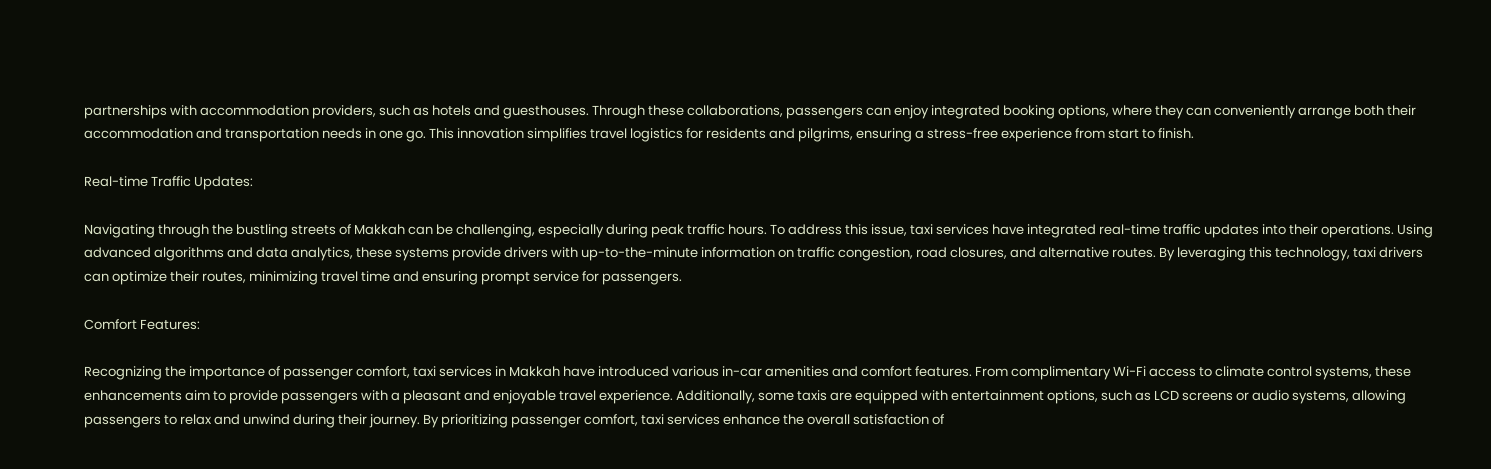partnerships with accommodation providers, such as hotels and guesthouses. Through these collaborations, passengers can enjoy integrated booking options, where they can conveniently arrange both their accommodation and transportation needs in one go. This innovation simplifies travel logistics for residents and pilgrims, ensuring a stress-free experience from start to finish.

Real-time Traffic Updates:

Navigating through the bustling streets of Makkah can be challenging, especially during peak traffic hours. To address this issue, taxi services have integrated real-time traffic updates into their operations. Using advanced algorithms and data analytics, these systems provide drivers with up-to-the-minute information on traffic congestion, road closures, and alternative routes. By leveraging this technology, taxi drivers can optimize their routes, minimizing travel time and ensuring prompt service for passengers.

Comfort Features:

Recognizing the importance of passenger comfort, taxi services in Makkah have introduced various in-car amenities and comfort features. From complimentary Wi-Fi access to climate control systems, these enhancements aim to provide passengers with a pleasant and enjoyable travel experience. Additionally, some taxis are equipped with entertainment options, such as LCD screens or audio systems, allowing passengers to relax and unwind during their journey. By prioritizing passenger comfort, taxi services enhance the overall satisfaction of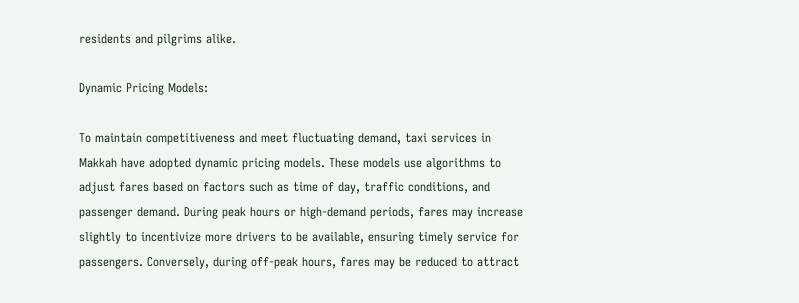residents and pilgrims alike.

Dynamic Pricing Models:

To maintain competitiveness and meet fluctuating demand, taxi services in Makkah have adopted dynamic pricing models. These models use algorithms to adjust fares based on factors such as time of day, traffic conditions, and passenger demand. During peak hours or high-demand periods, fares may increase slightly to incentivize more drivers to be available, ensuring timely service for passengers. Conversely, during off-peak hours, fares may be reduced to attract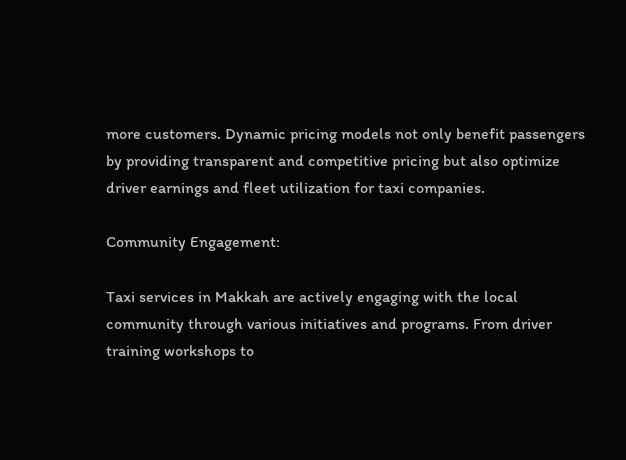more customers. Dynamic pricing models not only benefit passengers by providing transparent and competitive pricing but also optimize driver earnings and fleet utilization for taxi companies.

Community Engagement:

Taxi services in Makkah are actively engaging with the local community through various initiatives and programs. From driver training workshops to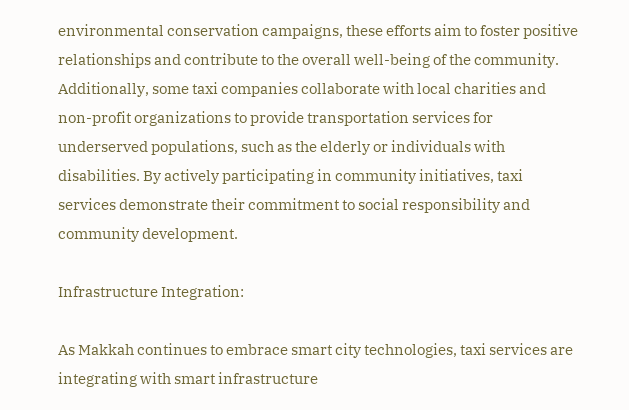environmental conservation campaigns, these efforts aim to foster positive relationships and contribute to the overall well-being of the community. Additionally, some taxi companies collaborate with local charities and non-profit organizations to provide transportation services for underserved populations, such as the elderly or individuals with disabilities. By actively participating in community initiatives, taxi services demonstrate their commitment to social responsibility and community development.

Infrastructure Integration:

As Makkah continues to embrace smart city technologies, taxi services are integrating with smart infrastructure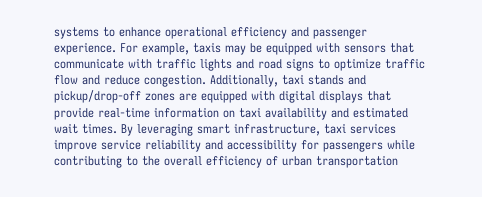systems to enhance operational efficiency and passenger experience. For example, taxis may be equipped with sensors that communicate with traffic lights and road signs to optimize traffic flow and reduce congestion. Additionally, taxi stands and pickup/drop-off zones are equipped with digital displays that provide real-time information on taxi availability and estimated wait times. By leveraging smart infrastructure, taxi services improve service reliability and accessibility for passengers while contributing to the overall efficiency of urban transportation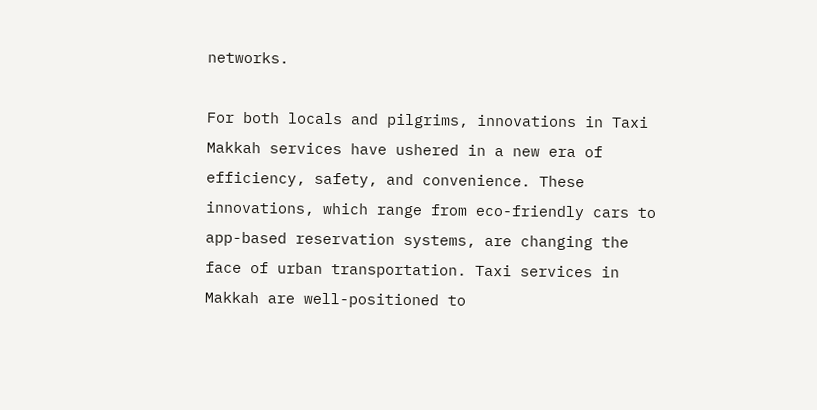networks.

For both locals and pilgrims, innovations in Taxi Makkah services have ushered in a new era of efficiency, safety, and convenience. These innovations, which range from eco-friendly cars to app-based reservation systems, are changing the face of urban transportation. Taxi services in Makkah are well-positioned to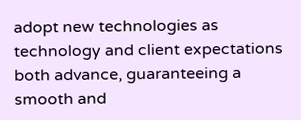adopt new technologies as technology and client expectations both advance, guaranteeing a smooth and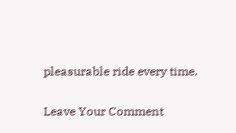pleasurable ride every time.

Leave Your Comment